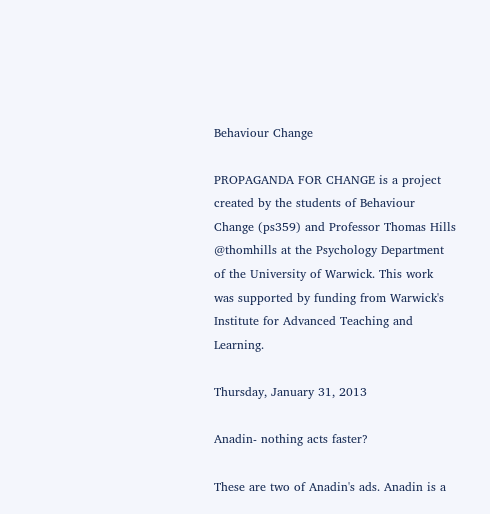Behaviour Change

PROPAGANDA FOR CHANGE is a project created by the students of Behaviour Change (ps359) and Professor Thomas Hills @thomhills at the Psychology Department of the University of Warwick. This work was supported by funding from Warwick's Institute for Advanced Teaching and Learning.

Thursday, January 31, 2013

Anadin- nothing acts faster?

These are two of Anadin's ads. Anadin is a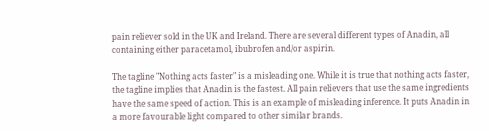pain reliever sold in the UK and Ireland. There are several different types of Anadin, all containing either paracetamol, ibubrofen and/or aspirin.

The tagline "Nothing acts faster" is a misleading one. While it is true that nothing acts faster, the tagline implies that Anadin is the fastest. All pain relievers that use the same ingredients have the same speed of action. This is an example of misleading inference. It puts Anadin in a more favourable light compared to other similar brands.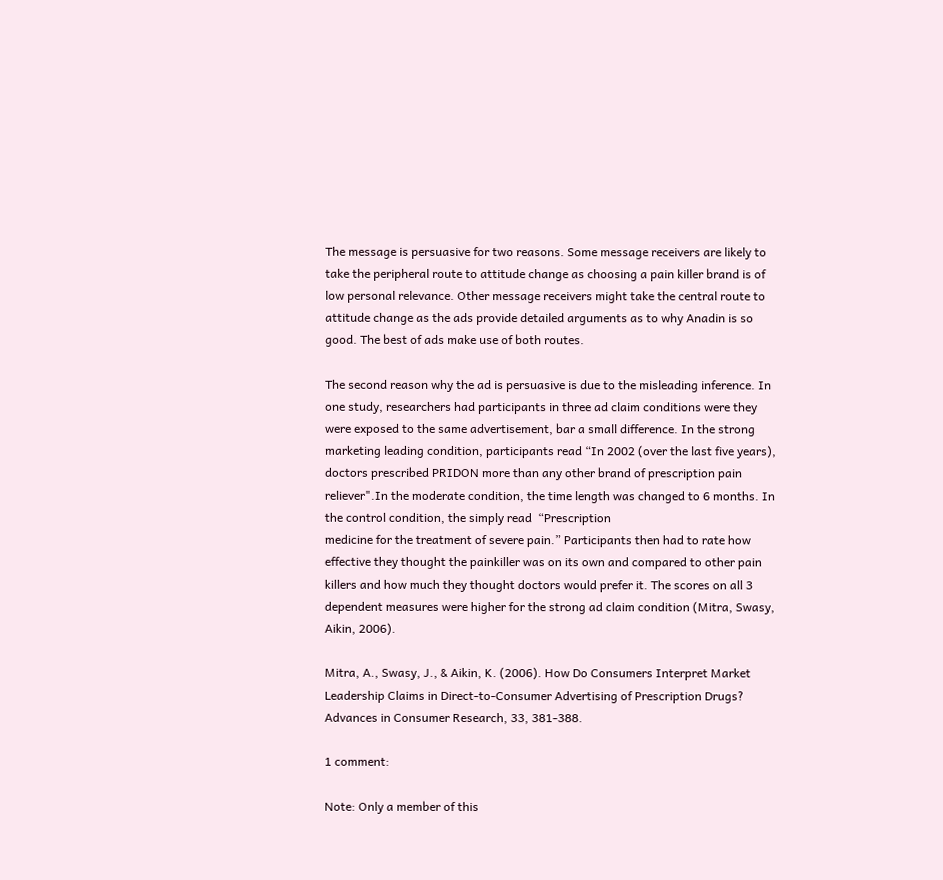The message is persuasive for two reasons. Some message receivers are likely to take the peripheral route to attitude change as choosing a pain killer brand is of low personal relevance. Other message receivers might take the central route to attitude change as the ads provide detailed arguments as to why Anadin is so good. The best of ads make use of both routes.

The second reason why the ad is persuasive is due to the misleading inference. In one study, researchers had participants in three ad claim conditions were they were exposed to the same advertisement, bar a small difference. In the strong marketing leading condition, participants read “In 2002 (over the last five years),
doctors prescribed PRIDON more than any other brand of prescription pain reliever".In the moderate condition, the time length was changed to 6 months. In the control condition, the simply read  “Prescription
medicine for the treatment of severe pain.” Participants then had to rate how effective they thought the painkiller was on its own and compared to other pain killers and how much they thought doctors would prefer it. The scores on all 3 dependent measures were higher for the strong ad claim condition (Mitra, Swasy, Aikin, 2006).

Mitra, A., Swasy, J., & Aikin, K. (2006). How Do Consumers Interpret Market Leadership Claims in Direct-to-Consumer Advertising of Prescription Drugs? Advances in Consumer Research, 33, 381-388.

1 comment:

Note: Only a member of this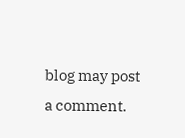blog may post a comment.